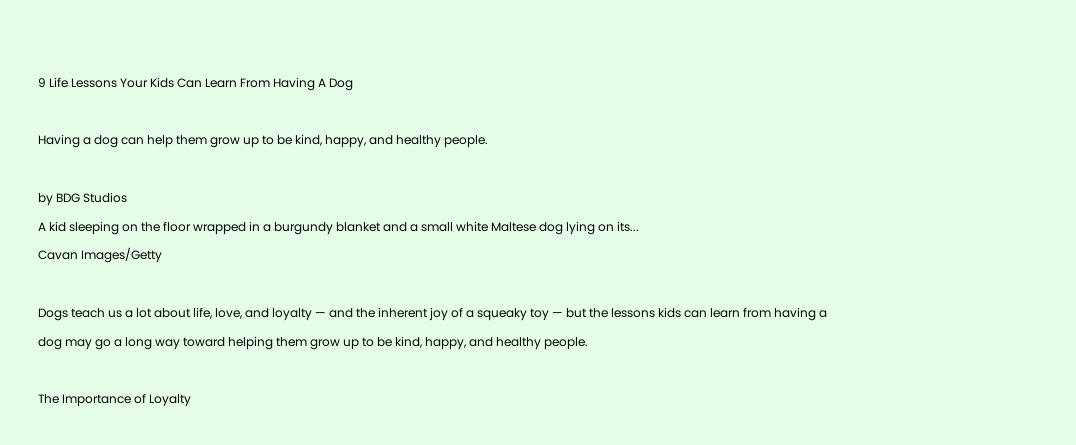9 Life Lessons Your Kids Can Learn From Having A Dog

Having a dog can help them grow up to be kind, happy, and healthy people.

by BDG Studios
A kid sleeping on the floor wrapped in a burgundy blanket and a small white Maltese dog lying on its...
Cavan Images/Getty

Dogs teach us a lot about life, love, and loyalty — and the inherent joy of a squeaky toy — but the lessons kids can learn from having a dog may go a long way toward helping them grow up to be kind, happy, and healthy people.

The Importance of Loyalty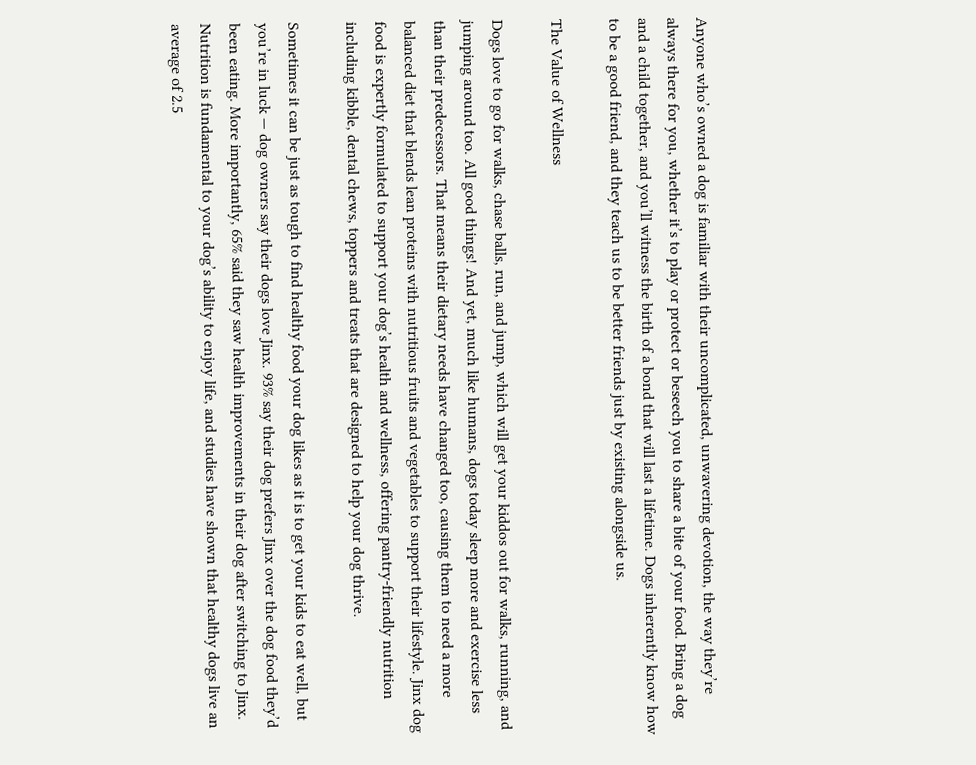Anyone who’s owned a dog is familiar with their uncomplicated, unwavering devotion, the way they’re always there for you, whether it’s to play or protect or beseech you to share a bite of your food. Bring a dog and a child together, and you’ll witness the birth of a bond that will last a lifetime. Dogs inherently know how to be a good friend, and they teach us to be better friends just by existing alongside us.

The Value of Wellness

Dogs love to go for walks, chase balls, run, and jump, which will get your kiddos out for walks, running, and jumping around too. All good things! And yet, much like humans, dogs today sleep more and exercise less than their predecessors. That means their dietary needs have changed too, causing them to need a more balanced diet that blends lean proteins with nutritious fruits and vegetables to support their lifestyle. Jinx dog food is expertly formulated to support your dog’s health and wellness, offering pantry-friendly nutrition including kibble, dental chews, toppers and treats that are designed to help your dog thrive.

Sometimes it can be just as tough to find healthy food your dog likes as it is to get your kids to eat well, but you’re in luck — dog owners say their dogs love Jinx. 93% say their dog prefers Jinx over the dog food they’d been eating. More importantly, 65% said they saw health improvements in their dog after switching to Jinx. Nutrition is fundamental to your dog’s ability to enjoy life, and studies have shown that healthy dogs live an average of 2.5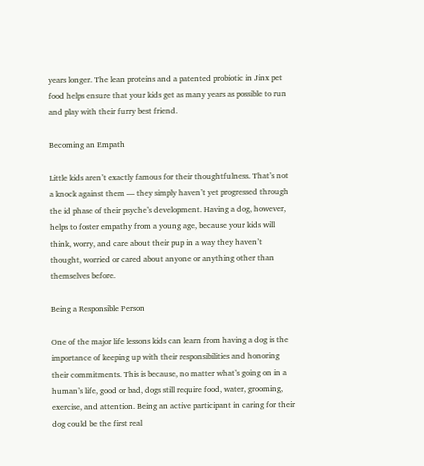years longer. The lean proteins and a patented probiotic in Jinx pet food helps ensure that your kids get as many years as possible to run and play with their furry best friend.

Becoming an Empath

Little kids aren’t exactly famous for their thoughtfulness. That’s not a knock against them — they simply haven’t yet progressed through the id phase of their psyche’s development. Having a dog, however, helps to foster empathy from a young age, because your kids will think, worry, and care about their pup in a way they haven’t thought, worried or cared about anyone or anything other than themselves before.

Being a Responsible Person

One of the major life lessons kids can learn from having a dog is the importance of keeping up with their responsibilities and honoring their commitments. This is because, no matter what’s going on in a human’s life, good or bad, dogs still require food, water, grooming, exercise, and attention. Being an active participant in caring for their dog could be the first real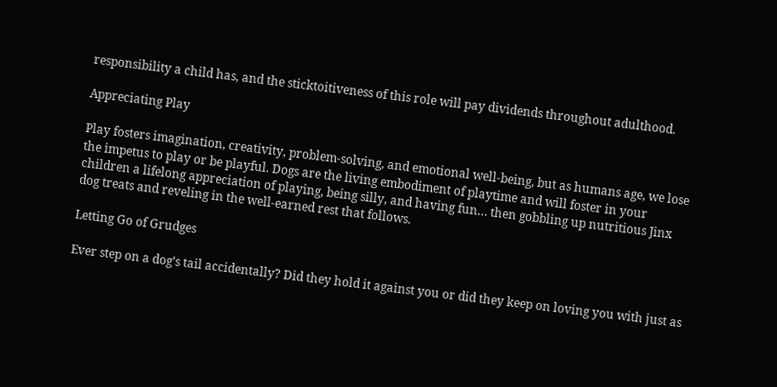responsibility a child has, and the sticktoitiveness of this role will pay dividends throughout adulthood.

Appreciating Play

Play fosters imagination, creativity, problem-solving, and emotional well-being, but as humans age, we lose the impetus to play or be playful. Dogs are the living embodiment of playtime and will foster in your children a lifelong appreciation of playing, being silly, and having fun… then gobbling up nutritious Jinx dog treats and reveling in the well-earned rest that follows.

Letting Go of Grudges

Ever step on a dog’s tail accidentally? Did they hold it against you or did they keep on loving you with just as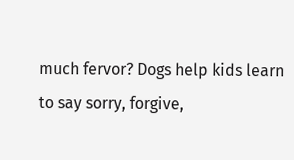much fervor? Dogs help kids learn to say sorry, forgive,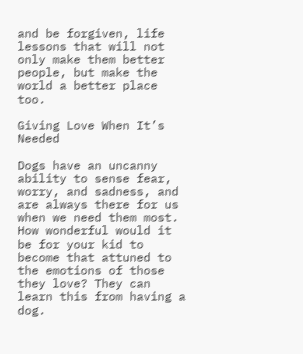and be forgiven, life lessons that will not only make them better people, but make the world a better place too.

Giving Love When It’s Needed

Dogs have an uncanny ability to sense fear, worry, and sadness, and are always there for us when we need them most. How wonderful would it be for your kid to become that attuned to the emotions of those they love? They can learn this from having a dog.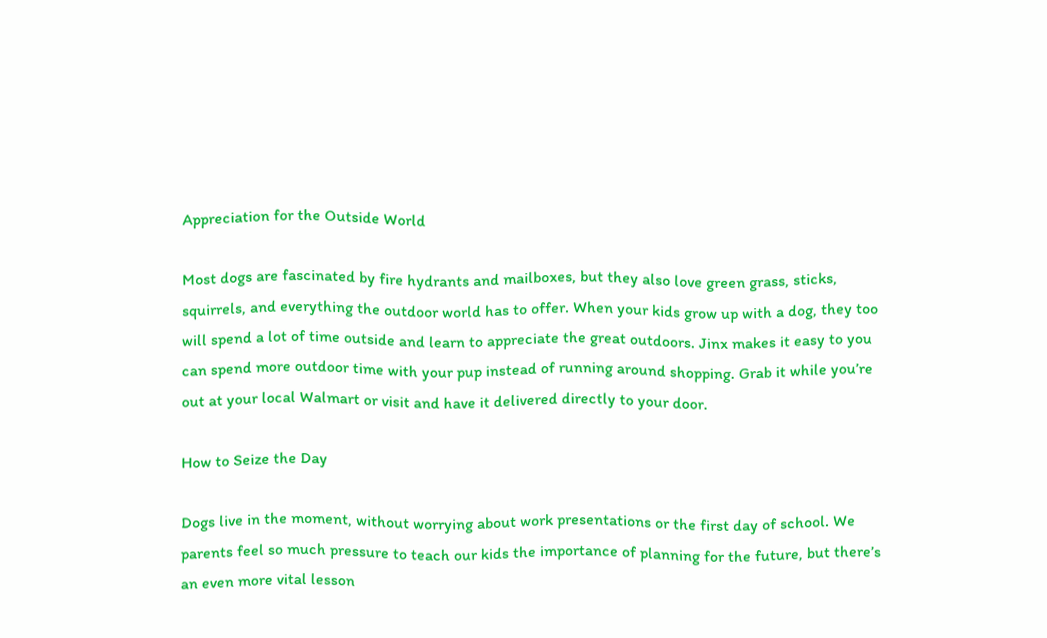Appreciation for the Outside World

Most dogs are fascinated by fire hydrants and mailboxes, but they also love green grass, sticks, squirrels, and everything the outdoor world has to offer. When your kids grow up with a dog, they too will spend a lot of time outside and learn to appreciate the great outdoors. Jinx makes it easy to you can spend more outdoor time with your pup instead of running around shopping. Grab it while you’re out at your local Walmart or visit and have it delivered directly to your door.

How to Seize the Day

Dogs live in the moment, without worrying about work presentations or the first day of school. We parents feel so much pressure to teach our kids the importance of planning for the future, but there’s an even more vital lesson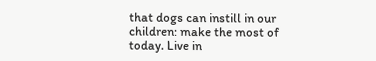that dogs can instill in our children: make the most of today. Live in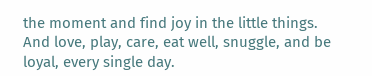the moment and find joy in the little things. And love, play, care, eat well, snuggle, and be loyal, every single day.